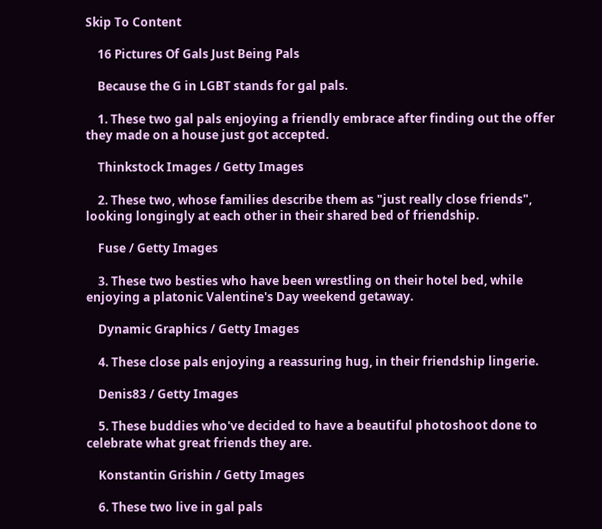Skip To Content

    16 Pictures Of Gals Just Being Pals

    Because the G in LGBT stands for gal pals.

    1. These two gal pals enjoying a friendly embrace after finding out the offer they made on a house just got accepted.

    Thinkstock Images / Getty Images

    2. These two, whose families describe them as "just really close friends", looking longingly at each other in their shared bed of friendship.

    Fuse / Getty Images

    3. These two besties who have been wrestling on their hotel bed, while enjoying a platonic Valentine's Day weekend getaway.

    Dynamic Graphics / Getty Images

    4. These close pals enjoying a reassuring hug, in their friendship lingerie.

    Denis83 / Getty Images

    5. These buddies who've decided to have a beautiful photoshoot done to celebrate what great friends they are.

    Konstantin Grishin / Getty Images

    6. These two live in gal pals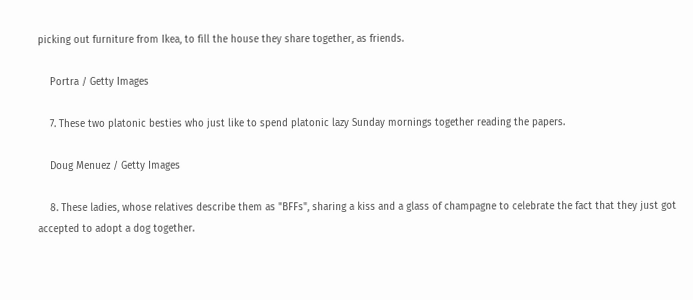picking out furniture from Ikea, to fill the house they share together, as friends.

    Portra / Getty Images

    7. These two platonic besties who just like to spend platonic lazy Sunday mornings together reading the papers.

    Doug Menuez / Getty Images

    8. These ladies, whose relatives describe them as "BFFs", sharing a kiss and a glass of champagne to celebrate the fact that they just got accepted to adopt a dog together.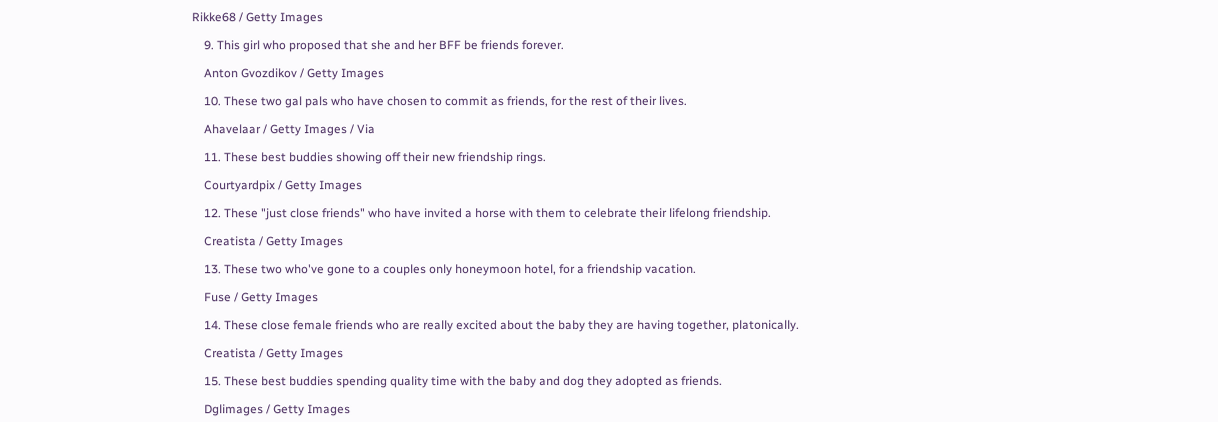Rikke68 / Getty Images

    9. This girl who proposed that she and her BFF be friends forever.

    Anton Gvozdikov / Getty Images

    10. These two gal pals who have chosen to commit as friends, for the rest of their lives.

    Ahavelaar / Getty Images / Via

    11. These best buddies showing off their new friendship rings.

    Courtyardpix / Getty Images

    12. These "just close friends" who have invited a horse with them to celebrate their lifelong friendship.

    Creatista / Getty Images

    13. These two who've gone to a couples only honeymoon hotel, for a friendship vacation.

    Fuse / Getty Images

    14. These close female friends who are really excited about the baby they are having together, platonically.

    Creatista / Getty Images

    15. These best buddies spending quality time with the baby and dog they adopted as friends.

    Dglimages / Getty Images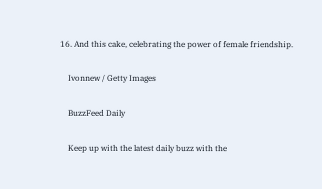16. And this cake, celebrating the power of female friendship.

    Ivonnew / Getty Images

    BuzzFeed Daily

    Keep up with the latest daily buzz with the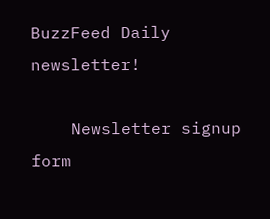BuzzFeed Daily newsletter!

    Newsletter signup form